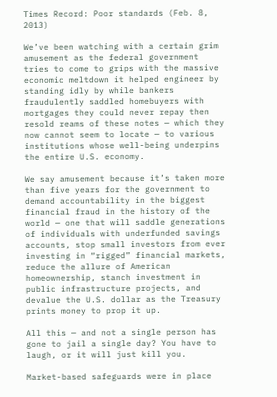Times Record: Poor standards (Feb. 8, 2013)

We’ve been watching with a certain grim amusement as the federal government tries to come to grips with the massive economic meltdown it helped engineer by standing idly by while bankers fraudulently saddled homebuyers with mortgages they could never repay then resold reams of these notes — which they now cannot seem to locate — to various institutions whose well-being underpins the entire U.S. economy.

We say amusement because it’s taken more than five years for the government to demand accountability in the biggest financial fraud in the history of the world — one that will saddle generations of individuals with underfunded savings accounts, stop small investors from ever investing in “rigged” financial markets, reduce the allure of American homeownership, stanch investment in public infrastructure projects, and devalue the U.S. dollar as the Treasury prints money to prop it up.

All this — and not a single person has gone to jail a single day? You have to laugh, or it will just kill you.

Market-based safeguards were in place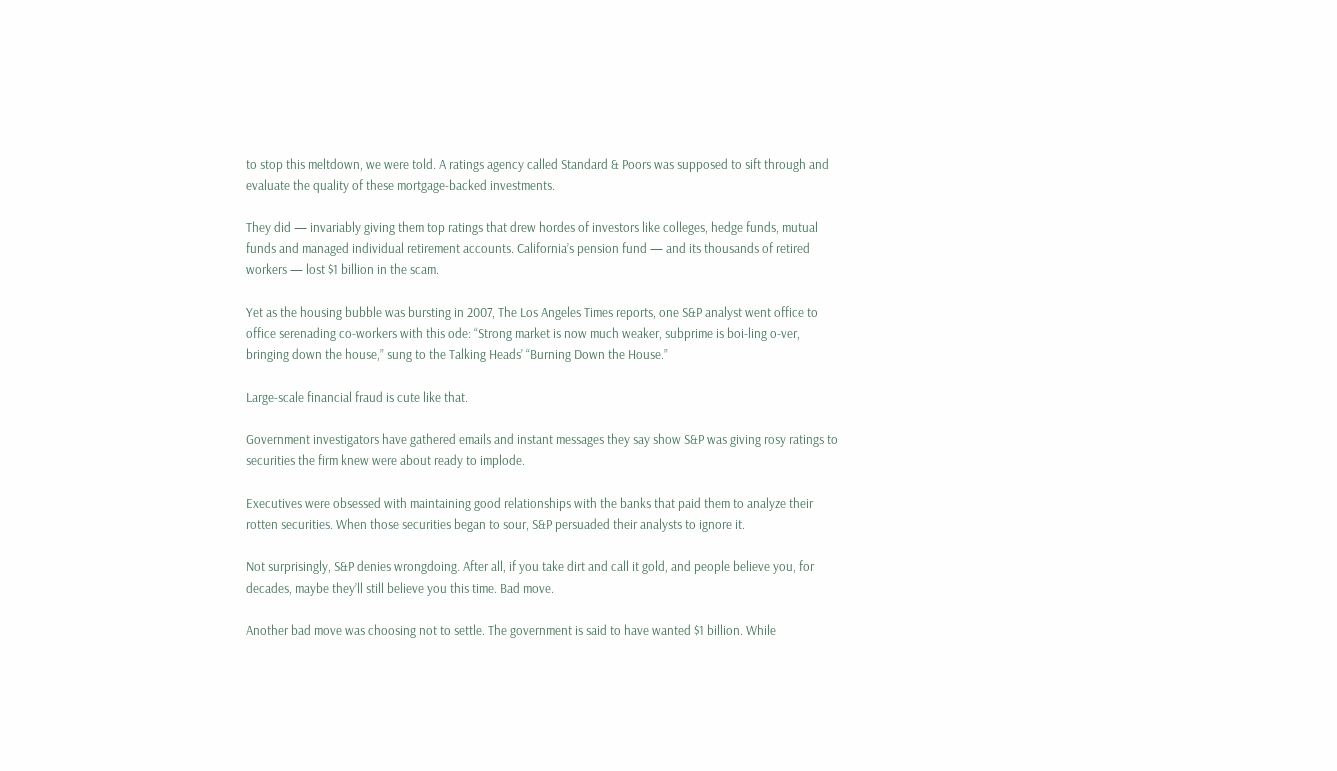to stop this meltdown, we were told. A ratings agency called Standard & Poors was supposed to sift through and evaluate the quality of these mortgage-backed investments.

They did — invariably giving them top ratings that drew hordes of investors like colleges, hedge funds, mutual funds and managed individual retirement accounts. California’s pension fund — and its thousands of retired workers — lost $1 billion in the scam.

Yet as the housing bubble was bursting in 2007, The Los Angeles Times reports, one S&P analyst went office to office serenading co-workers with this ode: “Strong market is now much weaker, subprime is boi-ling o-ver, bringing down the house,” sung to the Talking Heads’ “Burning Down the House.”

Large-scale financial fraud is cute like that.

Government investigators have gathered emails and instant messages they say show S&P was giving rosy ratings to securities the firm knew were about ready to implode.

Executives were obsessed with maintaining good relationships with the banks that paid them to analyze their rotten securities. When those securities began to sour, S&P persuaded their analysts to ignore it.

Not surprisingly, S&P denies wrongdoing. After all, if you take dirt and call it gold, and people believe you, for decades, maybe they’ll still believe you this time. Bad move.

Another bad move was choosing not to settle. The government is said to have wanted $1 billion. While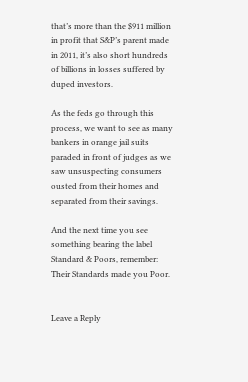that’s more than the $911 million in profit that S&P’s parent made in 2011, it’s also short hundreds of billions in losses suffered by duped investors.

As the feds go through this process, we want to see as many bankers in orange jail suits paraded in front of judges as we saw unsuspecting consumers ousted from their homes and separated from their savings.

And the next time you see something bearing the label Standard & Poors, remember: Their Standards made you Poor.


Leave a Reply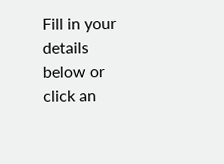Fill in your details below or click an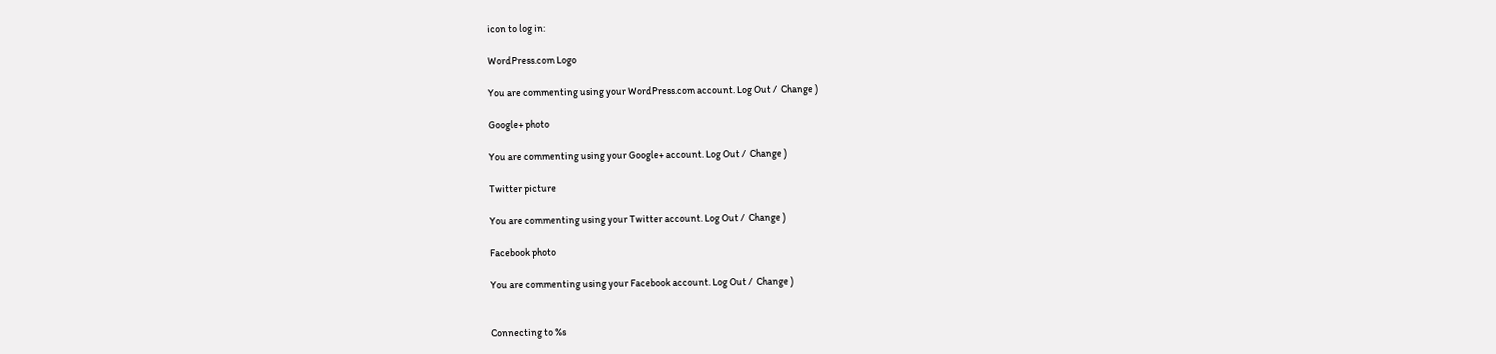icon to log in:

WordPress.com Logo

You are commenting using your WordPress.com account. Log Out /  Change )

Google+ photo

You are commenting using your Google+ account. Log Out /  Change )

Twitter picture

You are commenting using your Twitter account. Log Out /  Change )

Facebook photo

You are commenting using your Facebook account. Log Out /  Change )


Connecting to %s